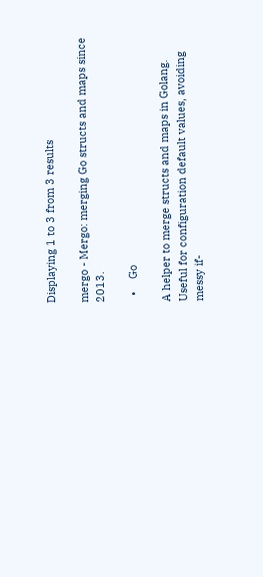Displaying 1 to 3 from 3 results

mergo - Mergo: merging Go structs and maps since 2013.

  •    Go

A helper to merge structs and maps in Golang. Useful for configuration default values, avoiding messy if-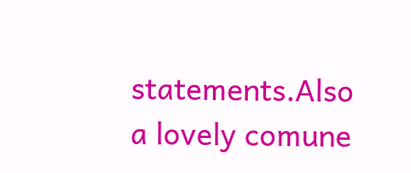statements.Also a lovely comune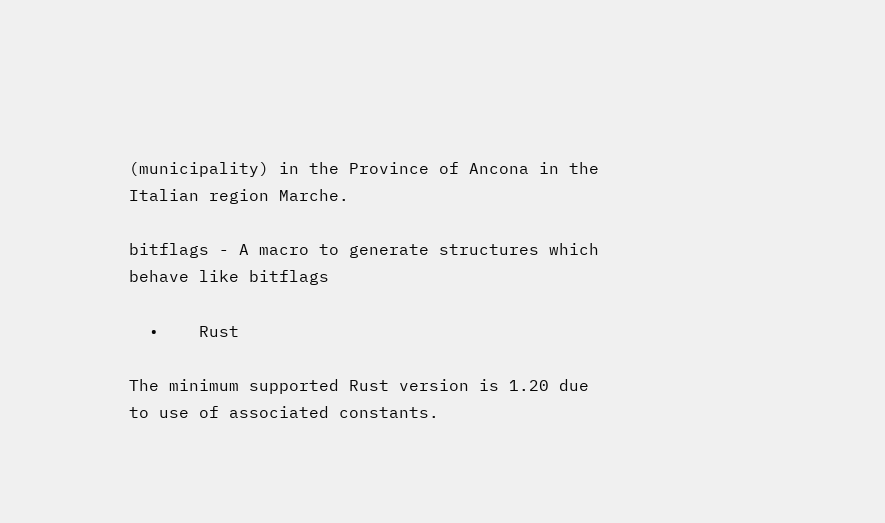(municipality) in the Province of Ancona in the Italian region Marche.

bitflags - A macro to generate structures which behave like bitflags

  •    Rust

The minimum supported Rust version is 1.20 due to use of associated constants.